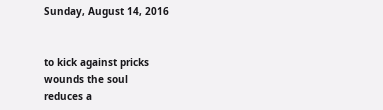Sunday, August 14, 2016


to kick against pricks
wounds the soul
reduces a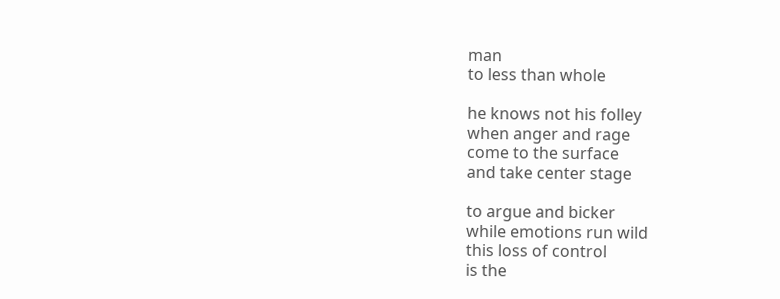man
to less than whole

he knows not his folley
when anger and rage
come to the surface
and take center stage

to argue and bicker
while emotions run wild
this loss of control
is the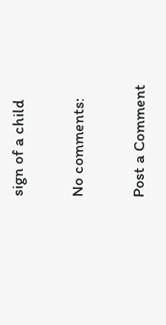sign of a child

No comments:

Post a Comment